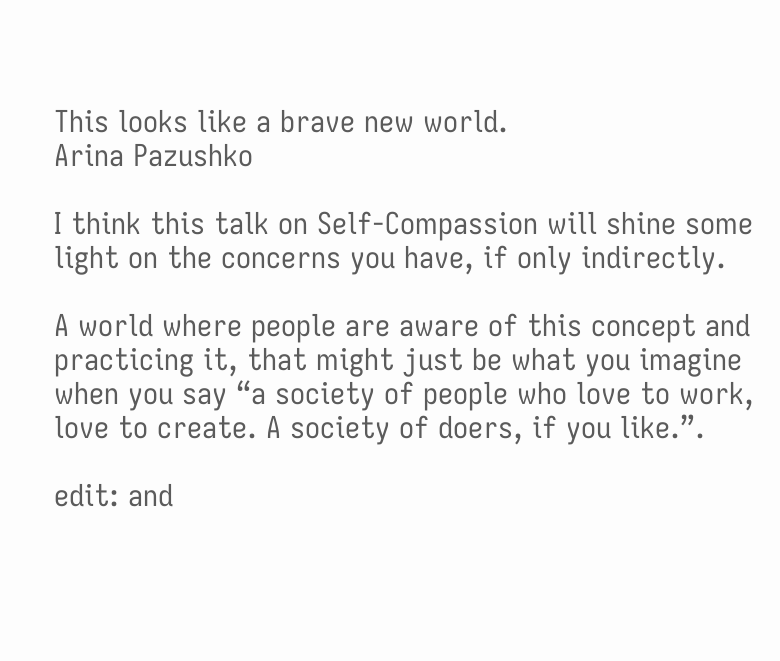This looks like a brave new world.
Arina Pazushko

I think this talk on Self-Compassion will shine some light on the concerns you have, if only indirectly.

A world where people are aware of this concept and practicing it, that might just be what you imagine when you say “a society of people who love to work, love to create. A society of doers, if you like.”.

edit: and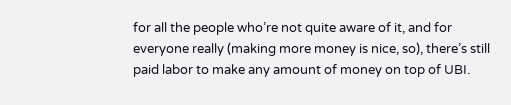for all the people who’re not quite aware of it, and for everyone really (making more money is nice, so), there’s still paid labor to make any amount of money on top of UBI.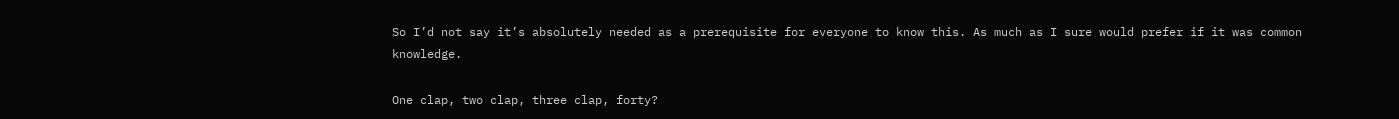So I’d not say it’s absolutely needed as a prerequisite for everyone to know this. As much as I sure would prefer if it was common knowledge.

One clap, two clap, three clap, forty?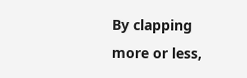By clapping more or less,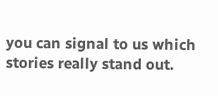you can signal to us which stories really stand out.